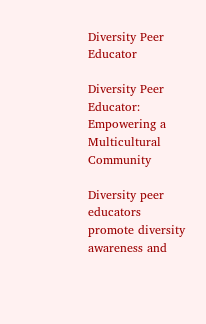Diversity Peer Educator

Diversity Peer Educator: Empowering a Multicultural Community

Diversity peer educators promote diversity awareness and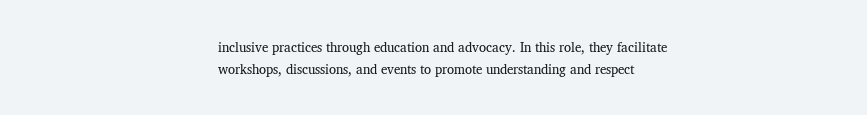inclusive practices through education and advocacy. In this role, they facilitate workshops, discussions, and events to promote understanding and respect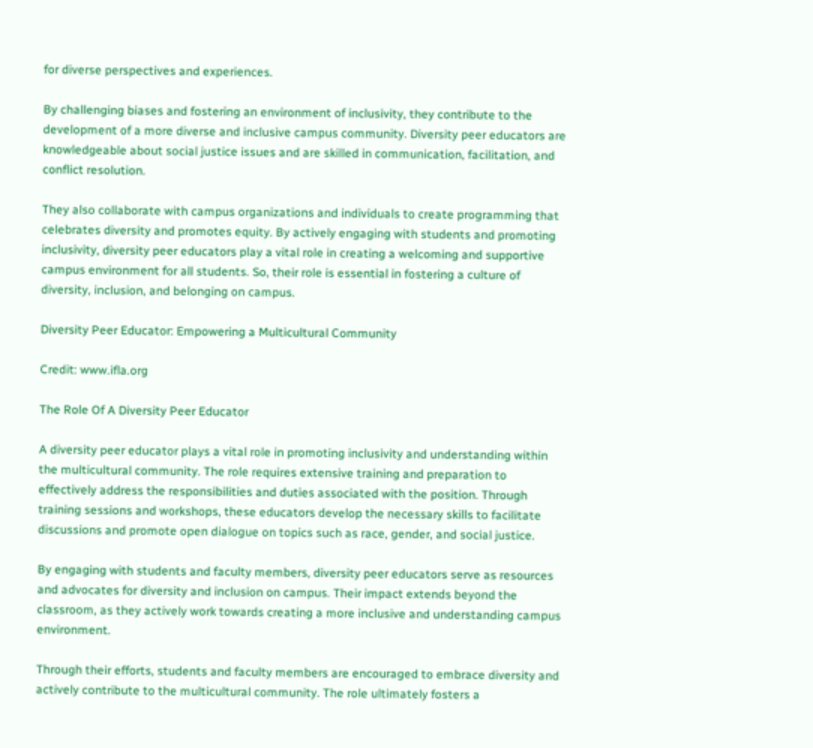for diverse perspectives and experiences.

By challenging biases and fostering an environment of inclusivity, they contribute to the development of a more diverse and inclusive campus community. Diversity peer educators are knowledgeable about social justice issues and are skilled in communication, facilitation, and conflict resolution.

They also collaborate with campus organizations and individuals to create programming that celebrates diversity and promotes equity. By actively engaging with students and promoting inclusivity, diversity peer educators play a vital role in creating a welcoming and supportive campus environment for all students. So, their role is essential in fostering a culture of diversity, inclusion, and belonging on campus.

Diversity Peer Educator: Empowering a Multicultural Community

Credit: www.ifla.org

The Role Of A Diversity Peer Educator

A diversity peer educator plays a vital role in promoting inclusivity and understanding within the multicultural community. The role requires extensive training and preparation to effectively address the responsibilities and duties associated with the position. Through training sessions and workshops, these educators develop the necessary skills to facilitate discussions and promote open dialogue on topics such as race, gender, and social justice.

By engaging with students and faculty members, diversity peer educators serve as resources and advocates for diversity and inclusion on campus. Their impact extends beyond the classroom, as they actively work towards creating a more inclusive and understanding campus environment.

Through their efforts, students and faculty members are encouraged to embrace diversity and actively contribute to the multicultural community. The role ultimately fosters a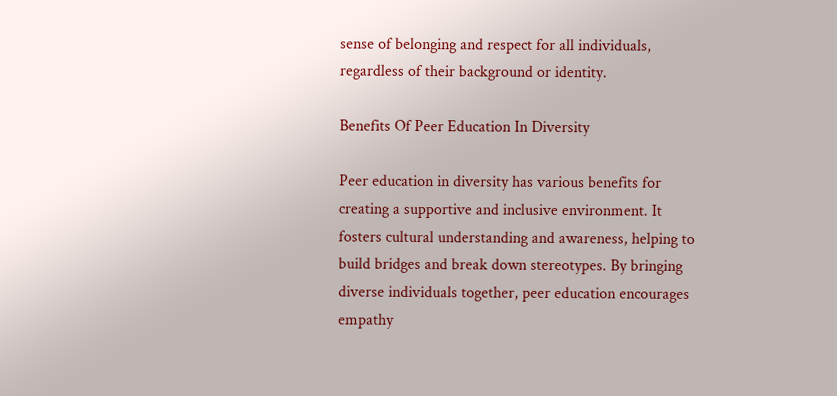sense of belonging and respect for all individuals, regardless of their background or identity.

Benefits Of Peer Education In Diversity

Peer education in diversity has various benefits for creating a supportive and inclusive environment. It fosters cultural understanding and awareness, helping to build bridges and break down stereotypes. By bringing diverse individuals together, peer education encourages empathy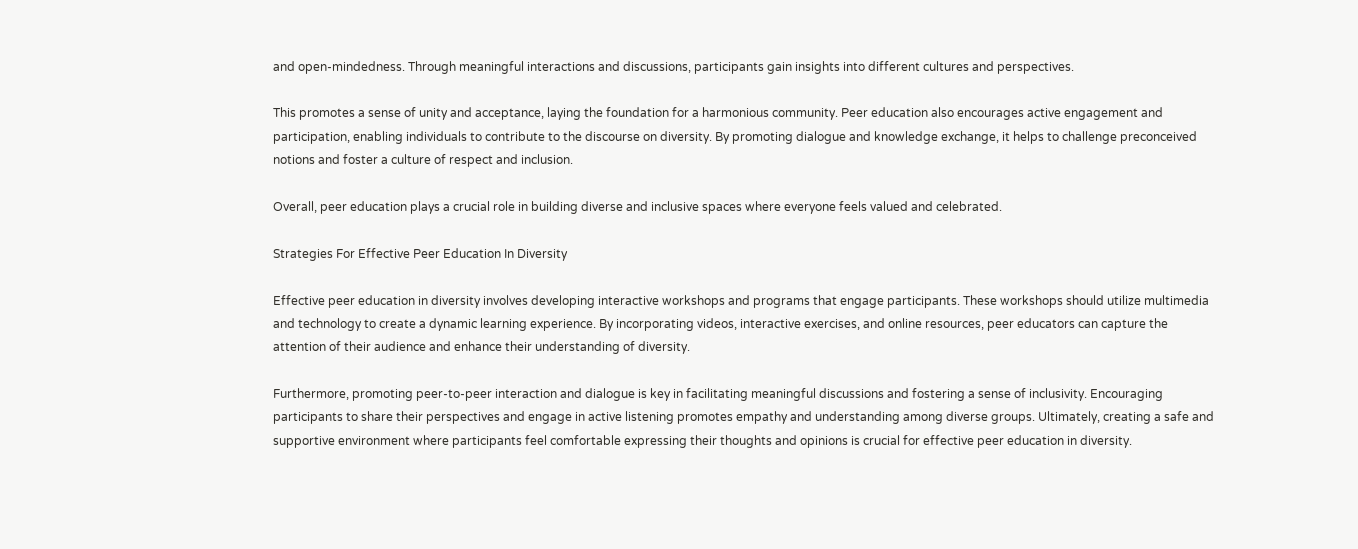and open-mindedness. Through meaningful interactions and discussions, participants gain insights into different cultures and perspectives.

This promotes a sense of unity and acceptance, laying the foundation for a harmonious community. Peer education also encourages active engagement and participation, enabling individuals to contribute to the discourse on diversity. By promoting dialogue and knowledge exchange, it helps to challenge preconceived notions and foster a culture of respect and inclusion.

Overall, peer education plays a crucial role in building diverse and inclusive spaces where everyone feels valued and celebrated.

Strategies For Effective Peer Education In Diversity

Effective peer education in diversity involves developing interactive workshops and programs that engage participants. These workshops should utilize multimedia and technology to create a dynamic learning experience. By incorporating videos, interactive exercises, and online resources, peer educators can capture the attention of their audience and enhance their understanding of diversity.

Furthermore, promoting peer-to-peer interaction and dialogue is key in facilitating meaningful discussions and fostering a sense of inclusivity. Encouraging participants to share their perspectives and engage in active listening promotes empathy and understanding among diverse groups. Ultimately, creating a safe and supportive environment where participants feel comfortable expressing their thoughts and opinions is crucial for effective peer education in diversity.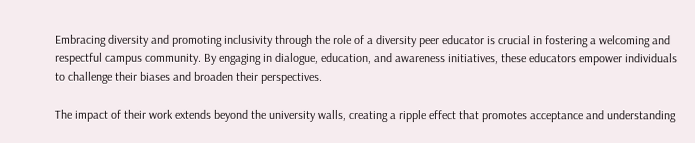Embracing diversity and promoting inclusivity through the role of a diversity peer educator is crucial in fostering a welcoming and respectful campus community. By engaging in dialogue, education, and awareness initiatives, these educators empower individuals to challenge their biases and broaden their perspectives.

The impact of their work extends beyond the university walls, creating a ripple effect that promotes acceptance and understanding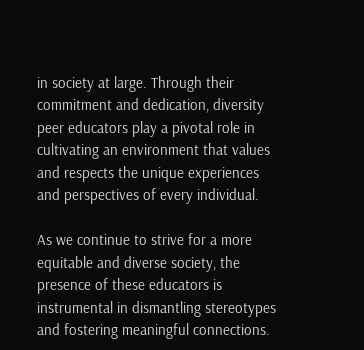in society at large. Through their commitment and dedication, diversity peer educators play a pivotal role in cultivating an environment that values and respects the unique experiences and perspectives of every individual.

As we continue to strive for a more equitable and diverse society, the presence of these educators is instrumental in dismantling stereotypes and fostering meaningful connections.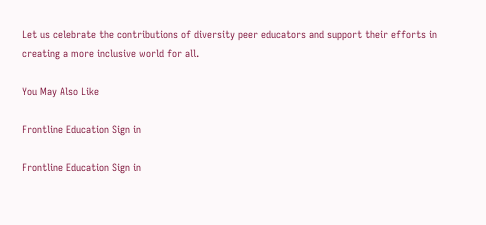Let us celebrate the contributions of diversity peer educators and support their efforts in creating a more inclusive world for all.

You May Also Like

Frontline Education Sign in

Frontline Education Sign in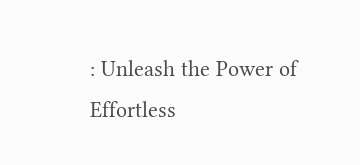: Unleash the Power of Effortless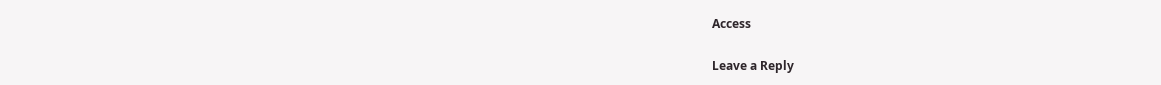Access

Leave a Reply